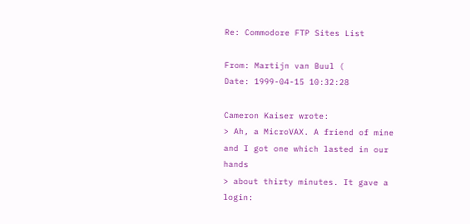Re: Commodore FTP Sites List

From: Martijn van Buul (
Date: 1999-04-15 10:32:28

Cameron Kaiser wrote:
> Ah, a MicroVAX. A friend of mine and I got one which lasted in our hands
> about thirty minutes. It gave a login: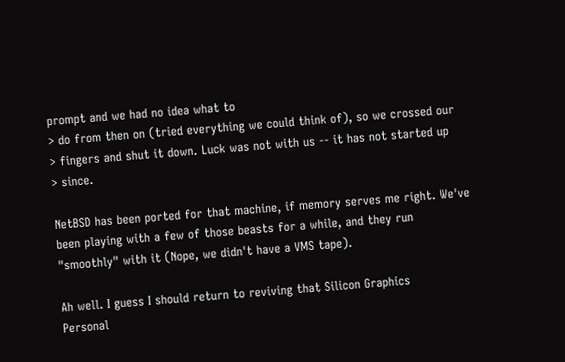prompt and we had no idea what to
> do from then on (tried everything we could think of), so we crossed our
> fingers and shut it down. Luck was not with us -- it has not started up
> since.

NetBSD has been ported for that machine, if memory serves me right. We've
been playing with a few of those beasts for a while, and they run
"smoothly" with it (Nope, we didn't have a VMS tape).

Ah well. I guess I should return to reviving that Silicon Graphics
Personal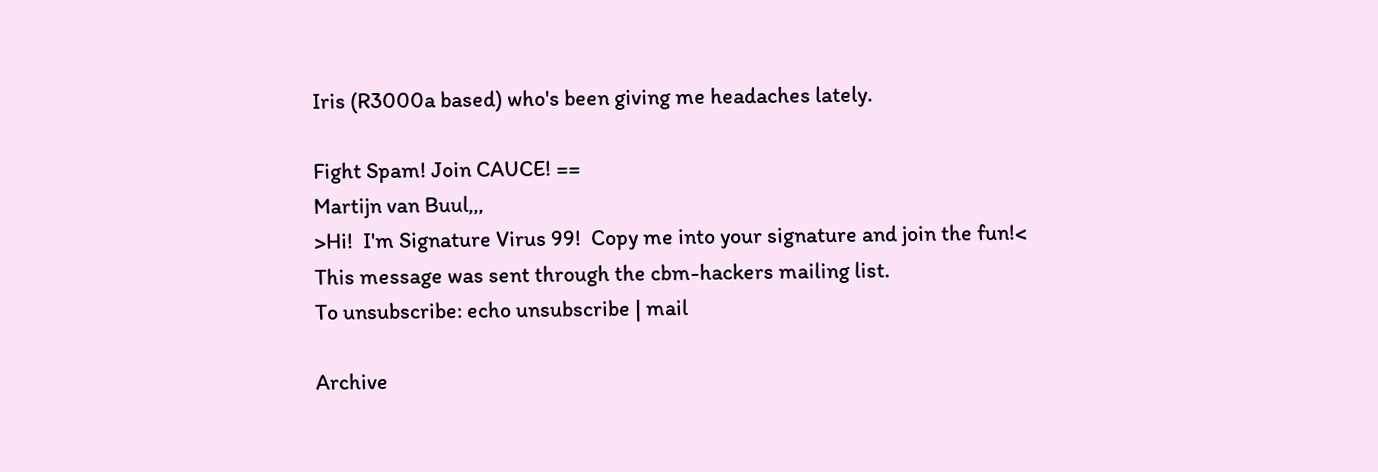Iris (R3000a based) who's been giving me headaches lately.

Fight Spam! Join CAUCE! ==
Martijn van Buul,,,
>Hi!  I'm Signature Virus 99!  Copy me into your signature and join the fun!<
This message was sent through the cbm-hackers mailing list.
To unsubscribe: echo unsubscribe | mail

Archive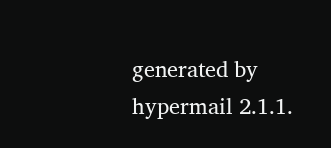generated by hypermail 2.1.1.